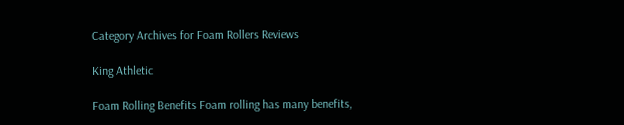Category Archives for Foam Rollers Reviews

King Athletic

Foam Rolling Benefits Foam rolling has many benefits,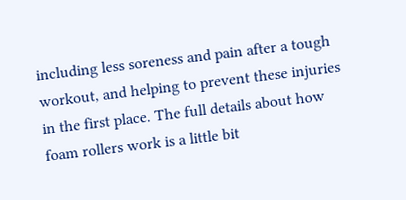including less soreness and pain after a tough workout, and helping to prevent these injuries in the first place. The full details about how foam rollers work is a little bit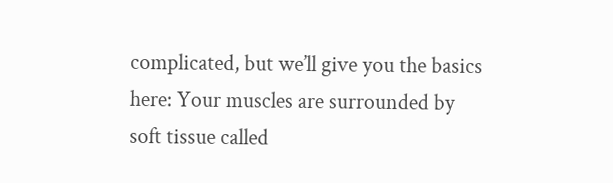complicated, but we’ll give you the basics here: Your muscles are surrounded by soft tissue called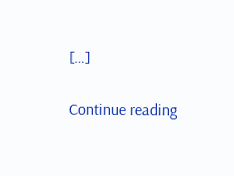[…]

Continue reading